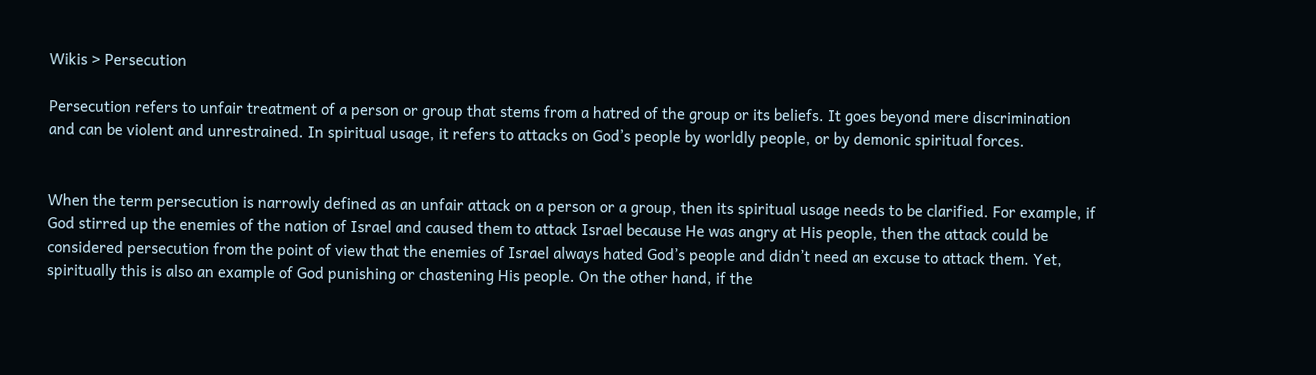Wikis > Persecution

Persecution refers to unfair treatment of a person or group that stems from a hatred of the group or its beliefs. It goes beyond mere discrimination and can be violent and unrestrained. In spiritual usage, it refers to attacks on God’s people by worldly people, or by demonic spiritual forces.


When the term persecution is narrowly defined as an unfair attack on a person or a group, then its spiritual usage needs to be clarified. For example, if God stirred up the enemies of the nation of Israel and caused them to attack Israel because He was angry at His people, then the attack could be considered persecution from the point of view that the enemies of Israel always hated God’s people and didn’t need an excuse to attack them. Yet, spiritually this is also an example of God punishing or chastening His people. On the other hand, if the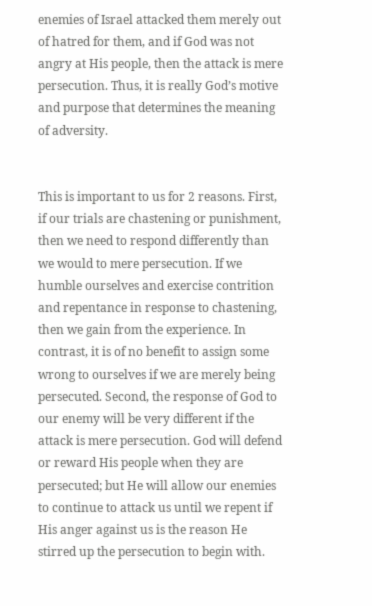enemies of Israel attacked them merely out of hatred for them, and if God was not angry at His people, then the attack is mere persecution. Thus, it is really God’s motive and purpose that determines the meaning of adversity.


This is important to us for 2 reasons. First, if our trials are chastening or punishment, then we need to respond differently than we would to mere persecution. If we humble ourselves and exercise contrition and repentance in response to chastening, then we gain from the experience. In contrast, it is of no benefit to assign some wrong to ourselves if we are merely being persecuted. Second, the response of God to our enemy will be very different if the attack is mere persecution. God will defend or reward His people when they are persecuted; but He will allow our enemies to continue to attack us until we repent if His anger against us is the reason He stirred up the persecution to begin with.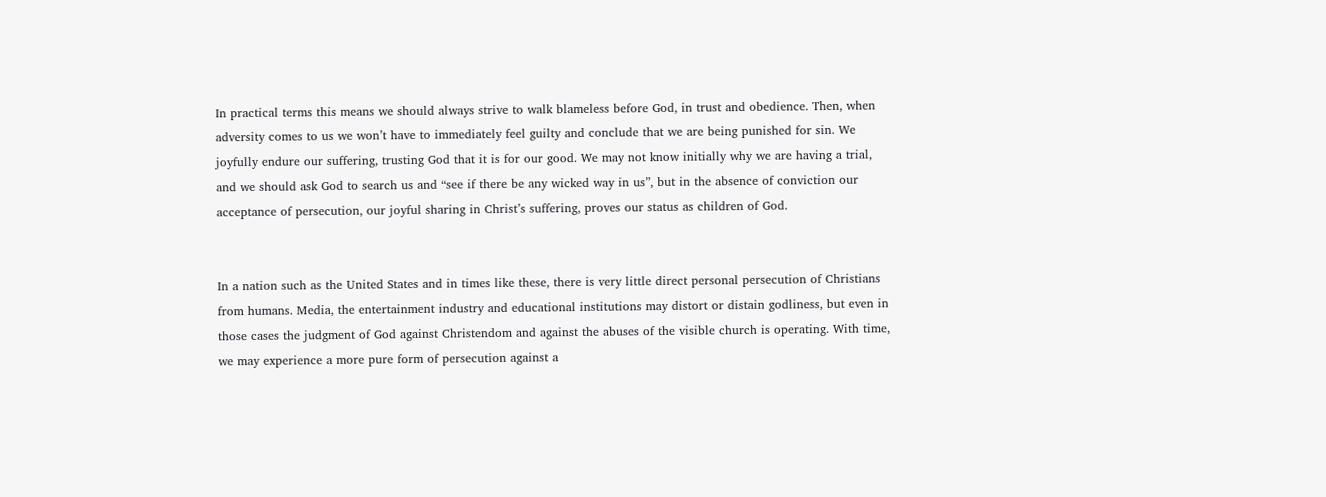In practical terms this means we should always strive to walk blameless before God, in trust and obedience. Then, when adversity comes to us we won’t have to immediately feel guilty and conclude that we are being punished for sin. We joyfully endure our suffering, trusting God that it is for our good. We may not know initially why we are having a trial, and we should ask God to search us and “see if there be any wicked way in us”, but in the absence of conviction our acceptance of persecution, our joyful sharing in Christ’s suffering, proves our status as children of God.


In a nation such as the United States and in times like these, there is very little direct personal persecution of Christians from humans. Media, the entertainment industry and educational institutions may distort or distain godliness, but even in those cases the judgment of God against Christendom and against the abuses of the visible church is operating. With time, we may experience a more pure form of persecution against a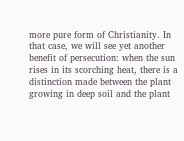more pure form of Christianity. In that case, we will see yet another benefit of persecution: when the sun rises in its scorching heat, there is a distinction made between the plant growing in deep soil and the plant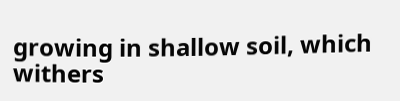growing in shallow soil, which withers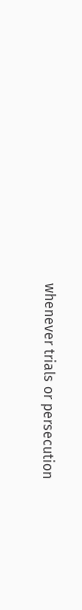whenever trials or persecution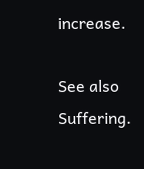increase.

See also Suffering.